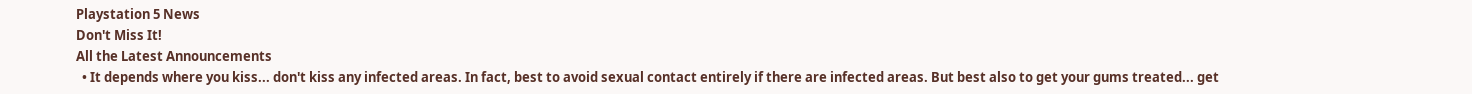Playstation 5 News
Don't Miss It!
All the Latest Announcements
  • It depends where you kiss... don't kiss any infected areas. In fact, best to avoid sexual contact entirely if there are infected areas. But best also to get your gums treated... get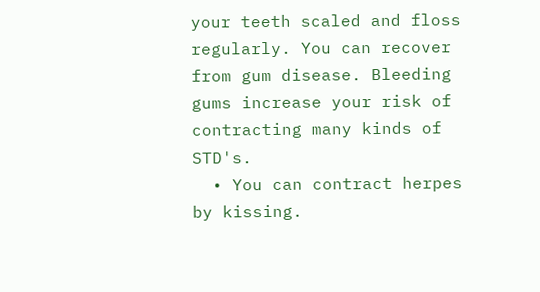your teeth scaled and floss regularly. You can recover from gum disease. Bleeding gums increase your risk of contracting many kinds of STD's.
  • You can contract herpes by kissing.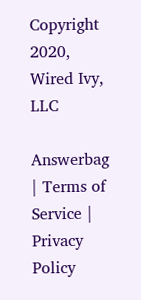Copyright 2020, Wired Ivy, LLC

Answerbag | Terms of Service | Privacy Policy